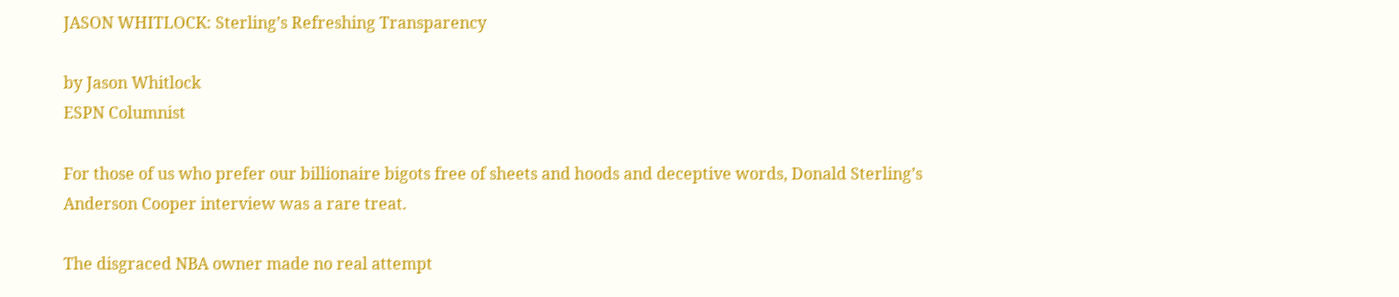JASON WHITLOCK: Sterling’s Refreshing Transparency

by Jason Whitlock
ESPN Columnist

For those of us who prefer our billionaire bigots free of sheets and hoods and deceptive words, Donald Sterling’s Anderson Cooper interview was a rare treat.

The disgraced NBA owner made no real attempt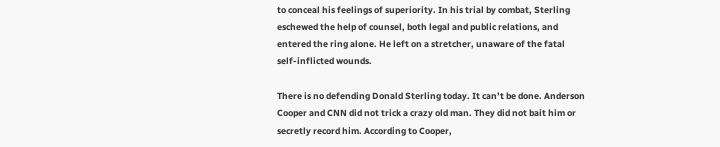to conceal his feelings of superiority. In his trial by combat, Sterling eschewed the help of counsel, both legal and public relations, and entered the ring alone. He left on a stretcher, unaware of the fatal self-inflicted wounds.

There is no defending Donald Sterling today. It can’t be done. Anderson Cooper and CNN did not trick a crazy old man. They did not bait him or secretly record him. According to Cooper,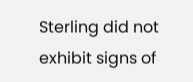Sterling did not exhibit signs of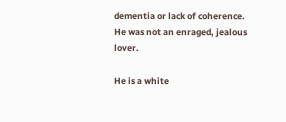dementia or lack of coherence. He was not an enraged, jealous lover.

He is a white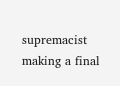supremacist making a final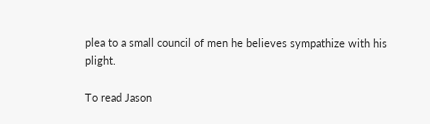plea to a small council of men he believes sympathize with his plight.

To read Jason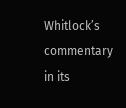Whitlock’s commentary in its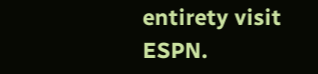entirety visit ESPN.